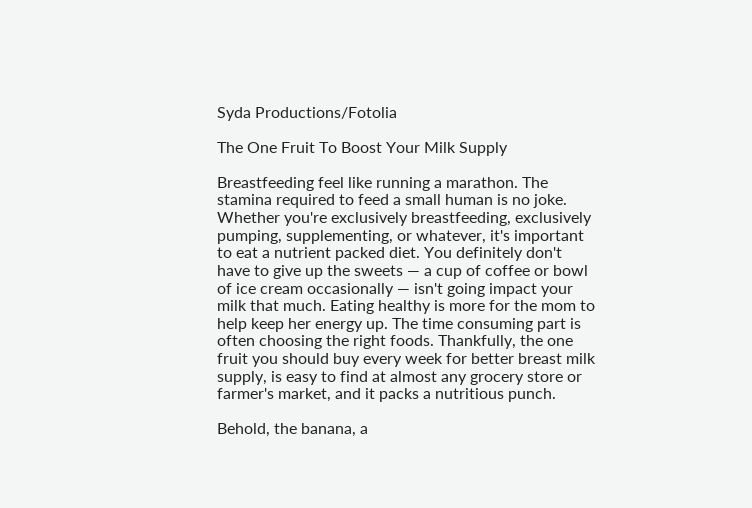Syda Productions/Fotolia

The One Fruit To Boost Your Milk Supply

Breastfeeding feel like running a marathon. The stamina required to feed a small human is no joke. Whether you're exclusively breastfeeding, exclusively pumping, supplementing, or whatever, it's important to eat a nutrient packed diet. You definitely don't have to give up the sweets — a cup of coffee or bowl of ice cream occasionally — isn't going impact your milk that much. Eating healthy is more for the mom to help keep her energy up. The time consuming part is often choosing the right foods. Thankfully, the one fruit you should buy every week for better breast milk supply, is easy to find at almost any grocery store or farmer's market, and it packs a nutritious punch.

Behold, the banana, a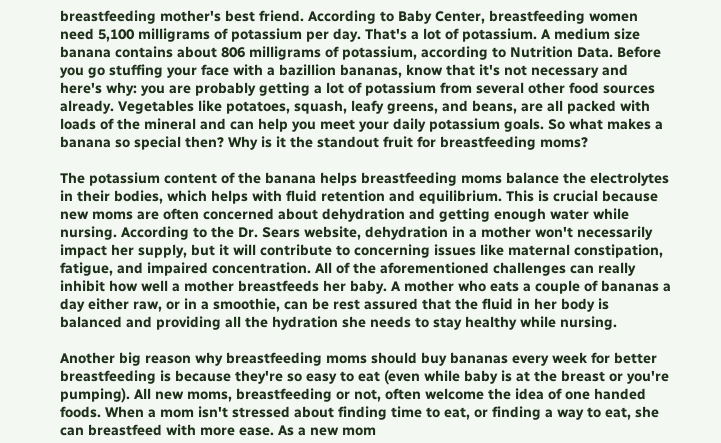breastfeeding mother's best friend. According to Baby Center, breastfeeding women need 5,100 milligrams of potassium per day. That's a lot of potassium. A medium size banana contains about 806 milligrams of potassium, according to Nutrition Data. Before you go stuffing your face with a bazillion bananas, know that it's not necessary and here's why: you are probably getting a lot of potassium from several other food sources already. Vegetables like potatoes, squash, leafy greens, and beans, are all packed with loads of the mineral and can help you meet your daily potassium goals. So what makes a banana so special then? Why is it the standout fruit for breastfeeding moms?

The potassium content of the banana helps breastfeeding moms balance the electrolytes in their bodies, which helps with fluid retention and equilibrium. This is crucial because new moms are often concerned about dehydration and getting enough water while nursing. According to the Dr. Sears website, dehydration in a mother won't necessarily impact her supply, but it will contribute to concerning issues like maternal constipation, fatigue, and impaired concentration. All of the aforementioned challenges can really inhibit how well a mother breastfeeds her baby. A mother who eats a couple of bananas a day either raw, or in a smoothie, can be rest assured that the fluid in her body is balanced and providing all the hydration she needs to stay healthy while nursing.

Another big reason why breastfeeding moms should buy bananas every week for better breastfeeding is because they're so easy to eat (even while baby is at the breast or you're pumping). All new moms, breastfeeding or not, often welcome the idea of one handed foods. When a mom isn't stressed about finding time to eat, or finding a way to eat, she can breastfeed with more ease. As a new mom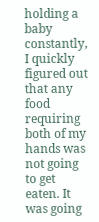holding a baby constantly, I quickly figured out that any food requiring both of my hands was not going to get eaten. It was going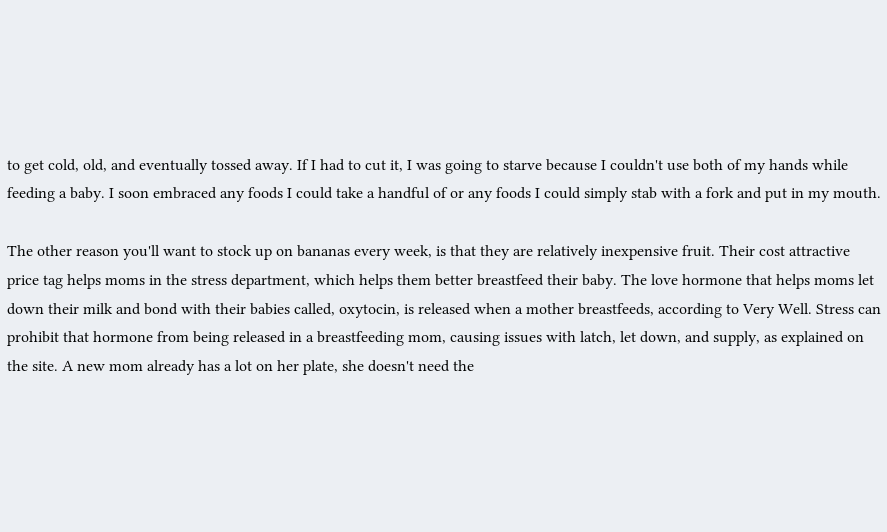to get cold, old, and eventually tossed away. If I had to cut it, I was going to starve because I couldn't use both of my hands while feeding a baby. I soon embraced any foods I could take a handful of or any foods I could simply stab with a fork and put in my mouth.

The other reason you'll want to stock up on bananas every week, is that they are relatively inexpensive fruit. Their cost attractive price tag helps moms in the stress department, which helps them better breastfeed their baby. The love hormone that helps moms let down their milk and bond with their babies called, oxytocin, is released when a mother breastfeeds, according to Very Well. Stress can prohibit that hormone from being released in a breastfeeding mom, causing issues with latch, let down, and supply, as explained on the site. A new mom already has a lot on her plate, she doesn't need the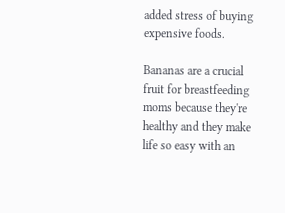added stress of buying expensive foods.

Bananas are a crucial fruit for breastfeeding moms because they're healthy and they make life so easy with an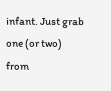infant. Just grab one (or two) from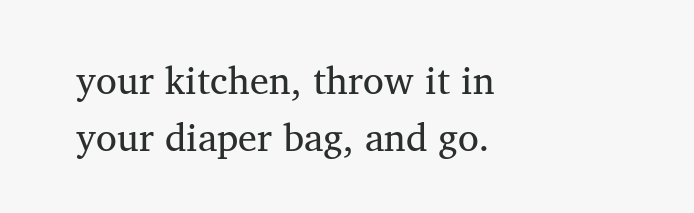your kitchen, throw it in your diaper bag, and go.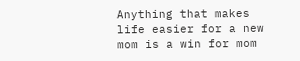Anything that makes life easier for a new mom is a win for mom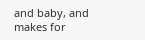and baby, and makes for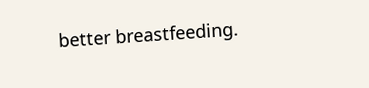better breastfeeding.